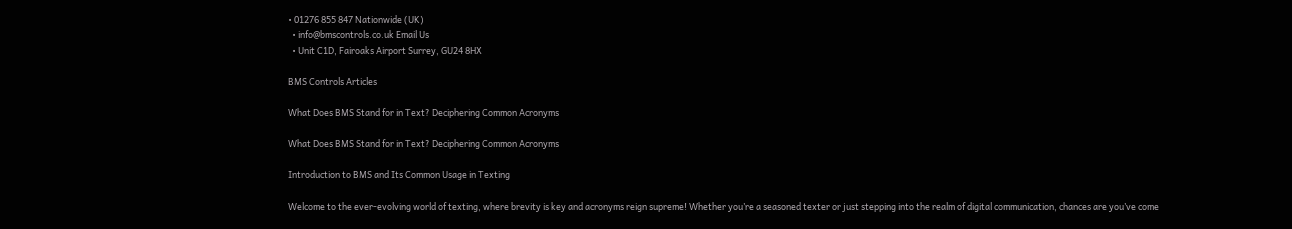• 01276 855 847 Nationwide (UK)
  • info@bmscontrols.co.uk Email Us
  • Unit C1D, Fairoaks Airport Surrey, GU24 8HX

BMS Controls Articles

What Does BMS Stand for in Text? Deciphering Common Acronyms

What Does BMS Stand for in Text? Deciphering Common Acronyms

Introduction to BMS and Its Common Usage in Texting

Welcome to the ever-evolving world of texting, where brevity is key and acronyms reign supreme! Whether you’re a seasoned texter or just stepping into the realm of digital communication, chances are you’ve come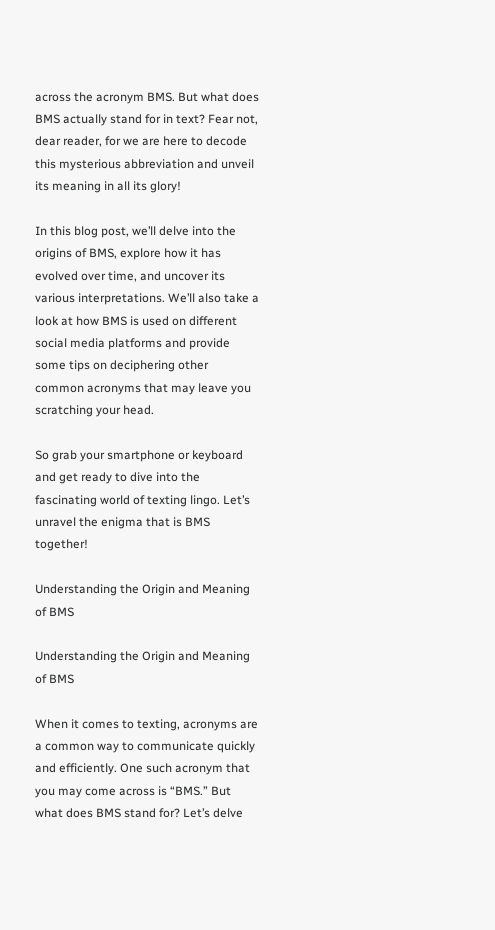across the acronym BMS. But what does BMS actually stand for in text? Fear not, dear reader, for we are here to decode this mysterious abbreviation and unveil its meaning in all its glory!

In this blog post, we’ll delve into the origins of BMS, explore how it has evolved over time, and uncover its various interpretations. We’ll also take a look at how BMS is used on different social media platforms and provide some tips on deciphering other common acronyms that may leave you scratching your head.

So grab your smartphone or keyboard and get ready to dive into the fascinating world of texting lingo. Let’s unravel the enigma that is BMS together!

Understanding the Origin and Meaning of BMS

Understanding the Origin and Meaning of BMS

When it comes to texting, acronyms are a common way to communicate quickly and efficiently. One such acronym that you may come across is “BMS.” But what does BMS stand for? Let’s delve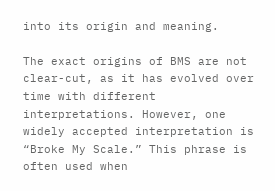into its origin and meaning.

The exact origins of BMS are not clear-cut, as it has evolved over time with different interpretations. However, one widely accepted interpretation is “Broke My Scale.” This phrase is often used when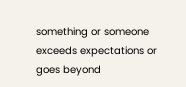something or someone exceeds expectations or goes beyond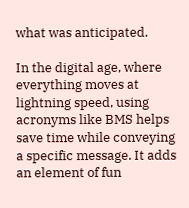what was anticipated.

In the digital age, where everything moves at lightning speed, using acronyms like BMS helps save time while conveying a specific message. It adds an element of fun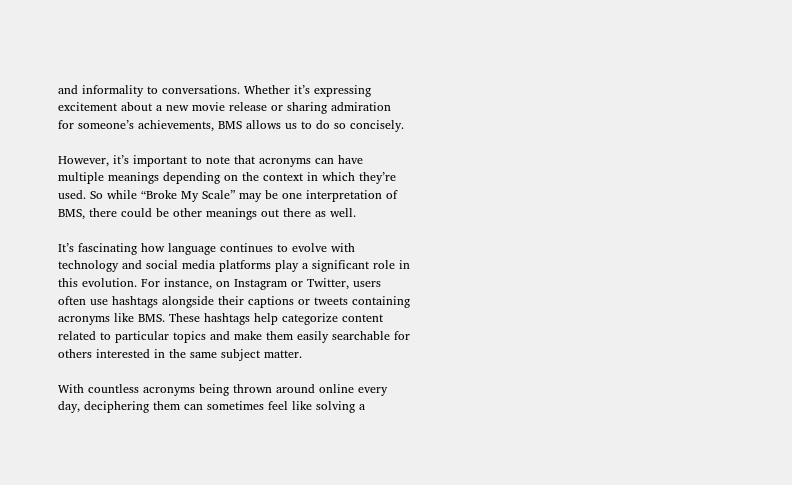and informality to conversations. Whether it’s expressing excitement about a new movie release or sharing admiration for someone’s achievements, BMS allows us to do so concisely.

However, it’s important to note that acronyms can have multiple meanings depending on the context in which they’re used. So while “Broke My Scale” may be one interpretation of BMS, there could be other meanings out there as well.

It’s fascinating how language continues to evolve with technology and social media platforms play a significant role in this evolution. For instance, on Instagram or Twitter, users often use hashtags alongside their captions or tweets containing acronyms like BMS. These hashtags help categorize content related to particular topics and make them easily searchable for others interested in the same subject matter.

With countless acronyms being thrown around online every day, deciphering them can sometimes feel like solving a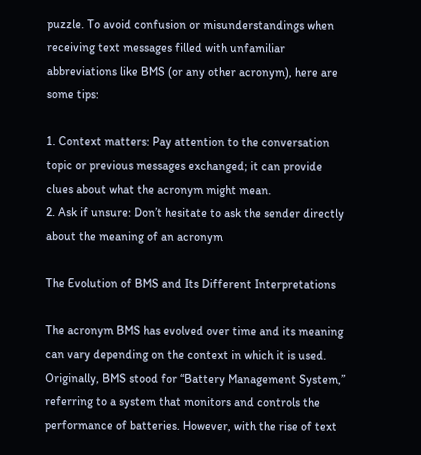puzzle. To avoid confusion or misunderstandings when receiving text messages filled with unfamiliar abbreviations like BMS (or any other acronym), here are some tips:

1. Context matters: Pay attention to the conversation topic or previous messages exchanged; it can provide clues about what the acronym might mean.
2. Ask if unsure: Don’t hesitate to ask the sender directly about the meaning of an acronym

The Evolution of BMS and Its Different Interpretations

The acronym BMS has evolved over time and its meaning can vary depending on the context in which it is used. Originally, BMS stood for “Battery Management System,” referring to a system that monitors and controls the performance of batteries. However, with the rise of text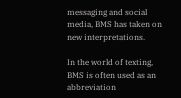messaging and social media, BMS has taken on new interpretations.

In the world of texting, BMS is often used as an abbreviation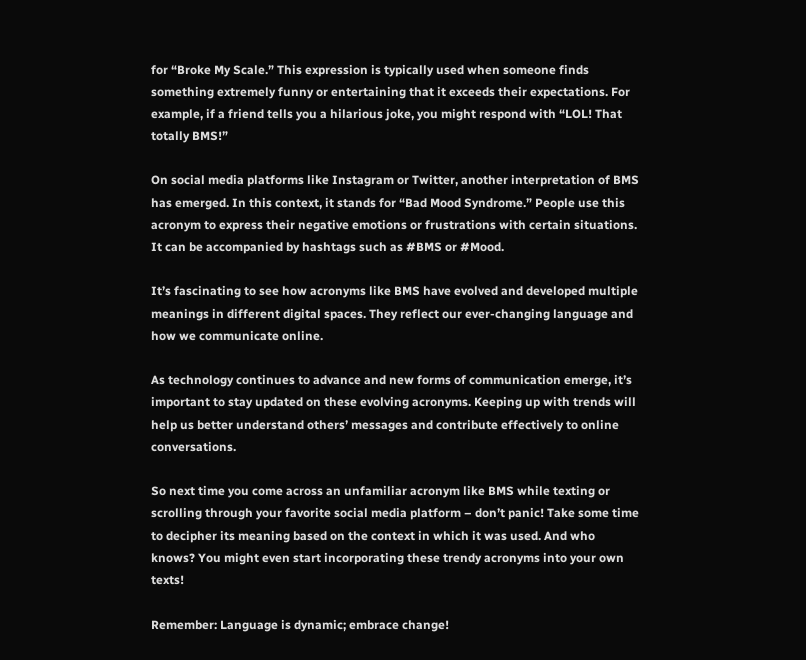for “Broke My Scale.” This expression is typically used when someone finds something extremely funny or entertaining that it exceeds their expectations. For example, if a friend tells you a hilarious joke, you might respond with “LOL! That totally BMS!”

On social media platforms like Instagram or Twitter, another interpretation of BMS has emerged. In this context, it stands for “Bad Mood Syndrome.” People use this acronym to express their negative emotions or frustrations with certain situations. It can be accompanied by hashtags such as #BMS or #Mood.

It’s fascinating to see how acronyms like BMS have evolved and developed multiple meanings in different digital spaces. They reflect our ever-changing language and how we communicate online.

As technology continues to advance and new forms of communication emerge, it’s important to stay updated on these evolving acronyms. Keeping up with trends will help us better understand others’ messages and contribute effectively to online conversations.

So next time you come across an unfamiliar acronym like BMS while texting or scrolling through your favorite social media platform – don’t panic! Take some time to decipher its meaning based on the context in which it was used. And who knows? You might even start incorporating these trendy acronyms into your own texts!

Remember: Language is dynamic; embrace change!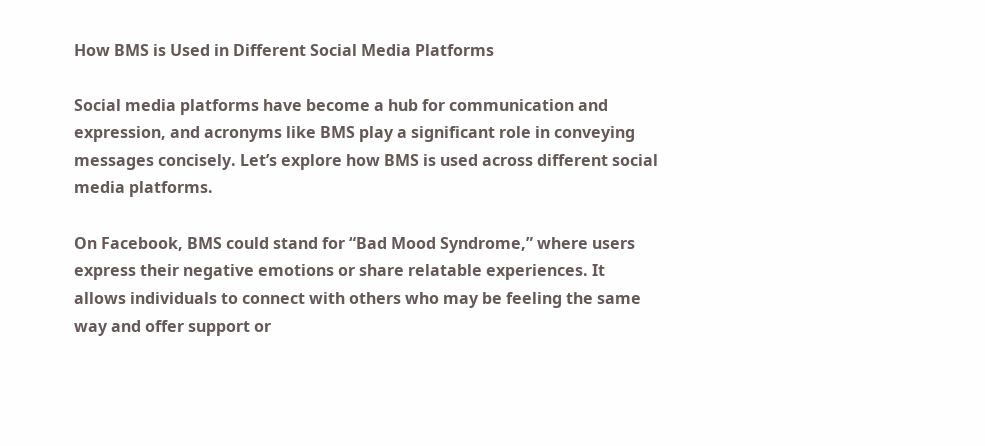How BMS is Used in Different Social Media Platforms

Social media platforms have become a hub for communication and expression, and acronyms like BMS play a significant role in conveying messages concisely. Let’s explore how BMS is used across different social media platforms.

On Facebook, BMS could stand for “Bad Mood Syndrome,” where users express their negative emotions or share relatable experiences. It allows individuals to connect with others who may be feeling the same way and offer support or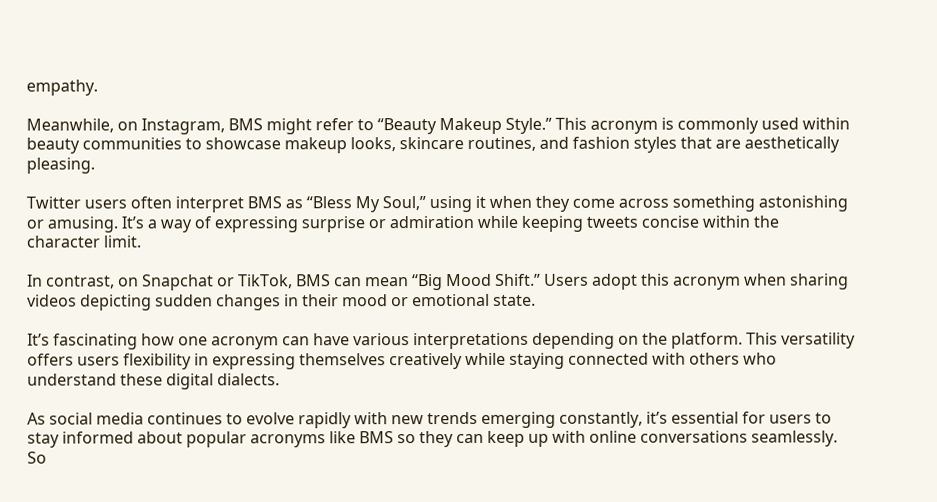empathy.

Meanwhile, on Instagram, BMS might refer to “Beauty Makeup Style.” This acronym is commonly used within beauty communities to showcase makeup looks, skincare routines, and fashion styles that are aesthetically pleasing.

Twitter users often interpret BMS as “Bless My Soul,” using it when they come across something astonishing or amusing. It’s a way of expressing surprise or admiration while keeping tweets concise within the character limit.

In contrast, on Snapchat or TikTok, BMS can mean “Big Mood Shift.” Users adopt this acronym when sharing videos depicting sudden changes in their mood or emotional state.

It’s fascinating how one acronym can have various interpretations depending on the platform. This versatility offers users flexibility in expressing themselves creatively while staying connected with others who understand these digital dialects.

As social media continues to evolve rapidly with new trends emerging constantly, it’s essential for users to stay informed about popular acronyms like BMS so they can keep up with online conversations seamlessly. So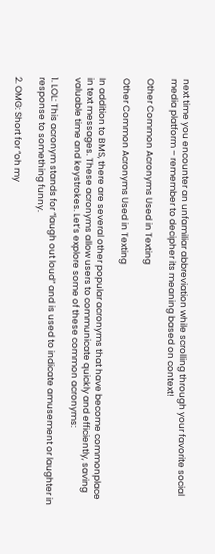next time you encounter an unfamiliar abbreviation while scrolling through your favorite social media platform – remember to decipher its meaning based on context!

Other Common Acronyms Used in Texting

Other Common Acronyms Used in Texting

In addition to BMS, there are several other popular acronyms that have become commonplace in text messages. These acronyms allow users to communicate quickly and efficiently, saving valuable time and keystrokes. Let’s explore some of these common acronyms:

1. LOL: This acronym stands for “laugh out loud” and is used to indicate amusement or laughter in response to something funny.

2. OMG: Short for “oh my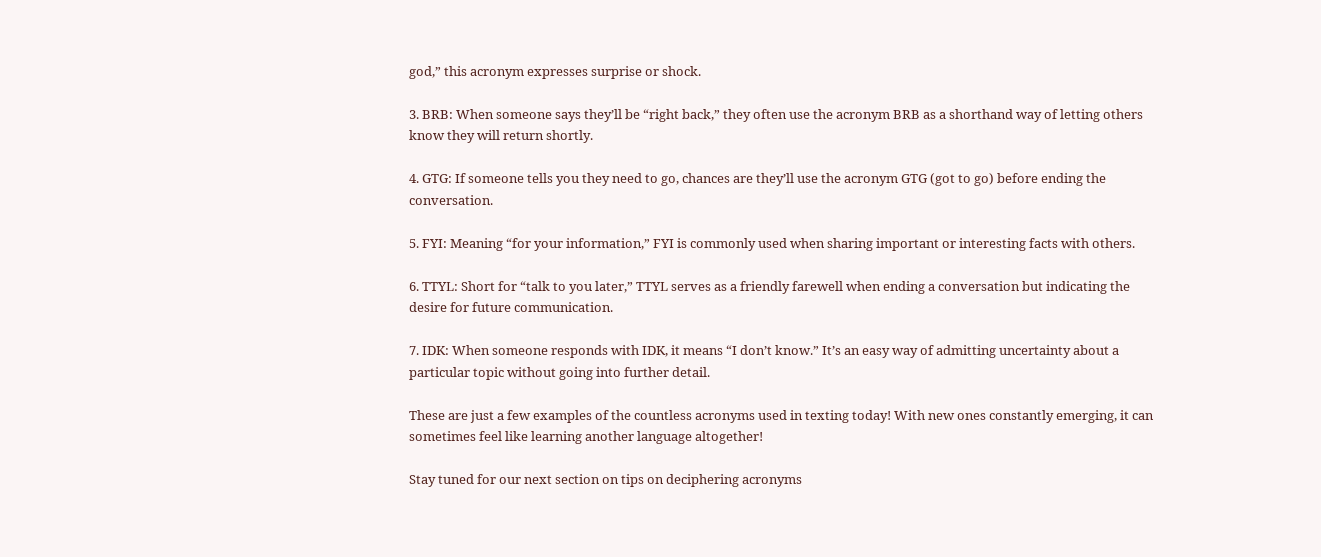god,” this acronym expresses surprise or shock.

3. BRB: When someone says they’ll be “right back,” they often use the acronym BRB as a shorthand way of letting others know they will return shortly.

4. GTG: If someone tells you they need to go, chances are they’ll use the acronym GTG (got to go) before ending the conversation.

5. FYI: Meaning “for your information,” FYI is commonly used when sharing important or interesting facts with others.

6. TTYL: Short for “talk to you later,” TTYL serves as a friendly farewell when ending a conversation but indicating the desire for future communication.

7. IDK: When someone responds with IDK, it means “I don’t know.” It’s an easy way of admitting uncertainty about a particular topic without going into further detail.

These are just a few examples of the countless acronyms used in texting today! With new ones constantly emerging, it can sometimes feel like learning another language altogether!

Stay tuned for our next section on tips on deciphering acronyms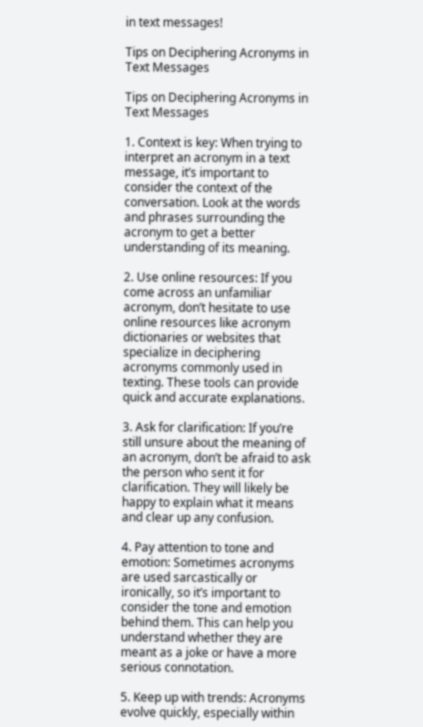in text messages!

Tips on Deciphering Acronyms in Text Messages

Tips on Deciphering Acronyms in Text Messages

1. Context is key: When trying to interpret an acronym in a text message, it’s important to consider the context of the conversation. Look at the words and phrases surrounding the acronym to get a better understanding of its meaning.

2. Use online resources: If you come across an unfamiliar acronym, don’t hesitate to use online resources like acronym dictionaries or websites that specialize in deciphering acronyms commonly used in texting. These tools can provide quick and accurate explanations.

3. Ask for clarification: If you’re still unsure about the meaning of an acronym, don’t be afraid to ask the person who sent it for clarification. They will likely be happy to explain what it means and clear up any confusion.

4. Pay attention to tone and emotion: Sometimes acronyms are used sarcastically or ironically, so it’s important to consider the tone and emotion behind them. This can help you understand whether they are meant as a joke or have a more serious connotation.

5. Keep up with trends: Acronyms evolve quickly, especially within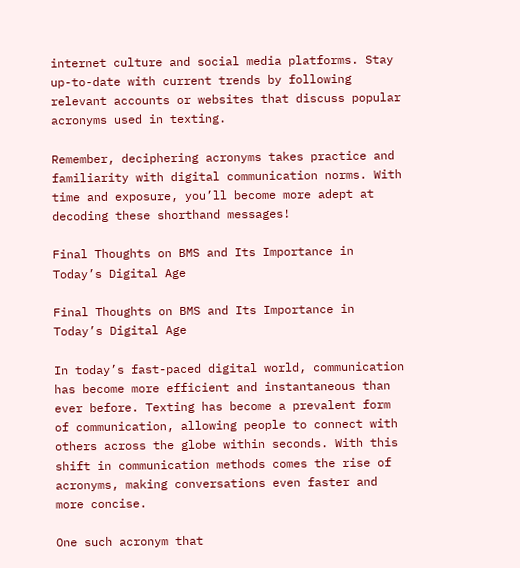internet culture and social media platforms. Stay up-to-date with current trends by following relevant accounts or websites that discuss popular acronyms used in texting.

Remember, deciphering acronyms takes practice and familiarity with digital communication norms. With time and exposure, you’ll become more adept at decoding these shorthand messages!

Final Thoughts on BMS and Its Importance in Today’s Digital Age

Final Thoughts on BMS and Its Importance in Today’s Digital Age

In today’s fast-paced digital world, communication has become more efficient and instantaneous than ever before. Texting has become a prevalent form of communication, allowing people to connect with others across the globe within seconds. With this shift in communication methods comes the rise of acronyms, making conversations even faster and more concise.

One such acronym that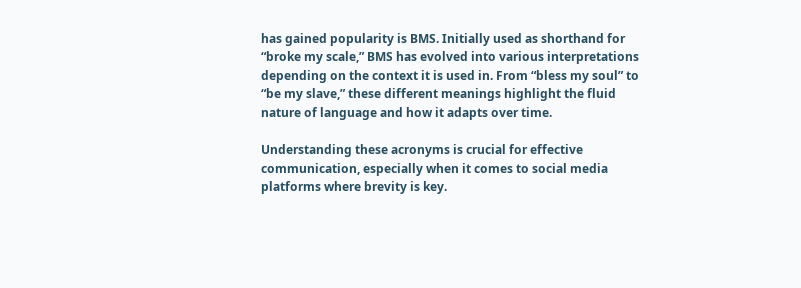has gained popularity is BMS. Initially used as shorthand for “broke my scale,” BMS has evolved into various interpretations depending on the context it is used in. From “bless my soul” to “be my slave,” these different meanings highlight the fluid nature of language and how it adapts over time.

Understanding these acronyms is crucial for effective communication, especially when it comes to social media platforms where brevity is key.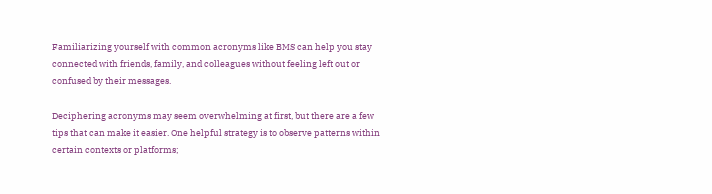Familiarizing yourself with common acronyms like BMS can help you stay connected with friends, family, and colleagues without feeling left out or confused by their messages.

Deciphering acronyms may seem overwhelming at first, but there are a few tips that can make it easier. One helpful strategy is to observe patterns within certain contexts or platforms;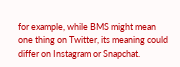for example, while BMS might mean one thing on Twitter, its meaning could differ on Instagram or Snapchat.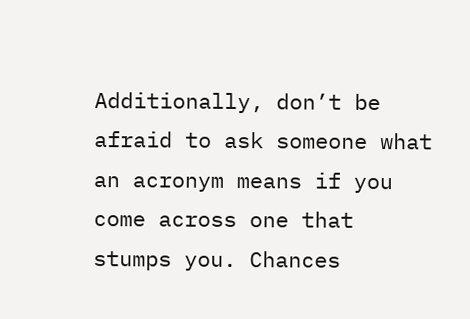Additionally, don’t be afraid to ask someone what an acronym means if you come across one that stumps you. Chances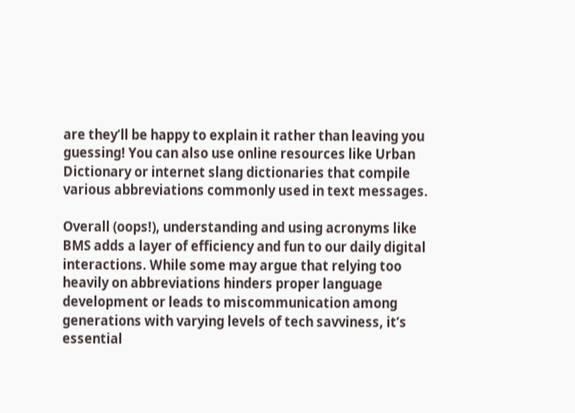are they’ll be happy to explain it rather than leaving you guessing! You can also use online resources like Urban Dictionary or internet slang dictionaries that compile various abbreviations commonly used in text messages.

Overall (oops!), understanding and using acronyms like BMS adds a layer of efficiency and fun to our daily digital interactions. While some may argue that relying too heavily on abbreviations hinders proper language development or leads to miscommunication among generations with varying levels of tech savviness, it’s essential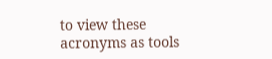to view these acronyms as tools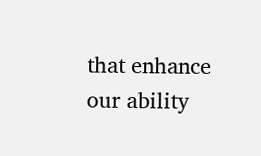that enhance our ability